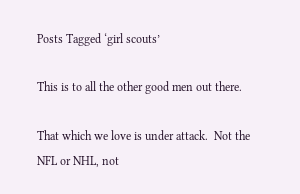Posts Tagged ‘girl scouts’

This is to all the other good men out there.

That which we love is under attack.  Not the NFL or NHL, not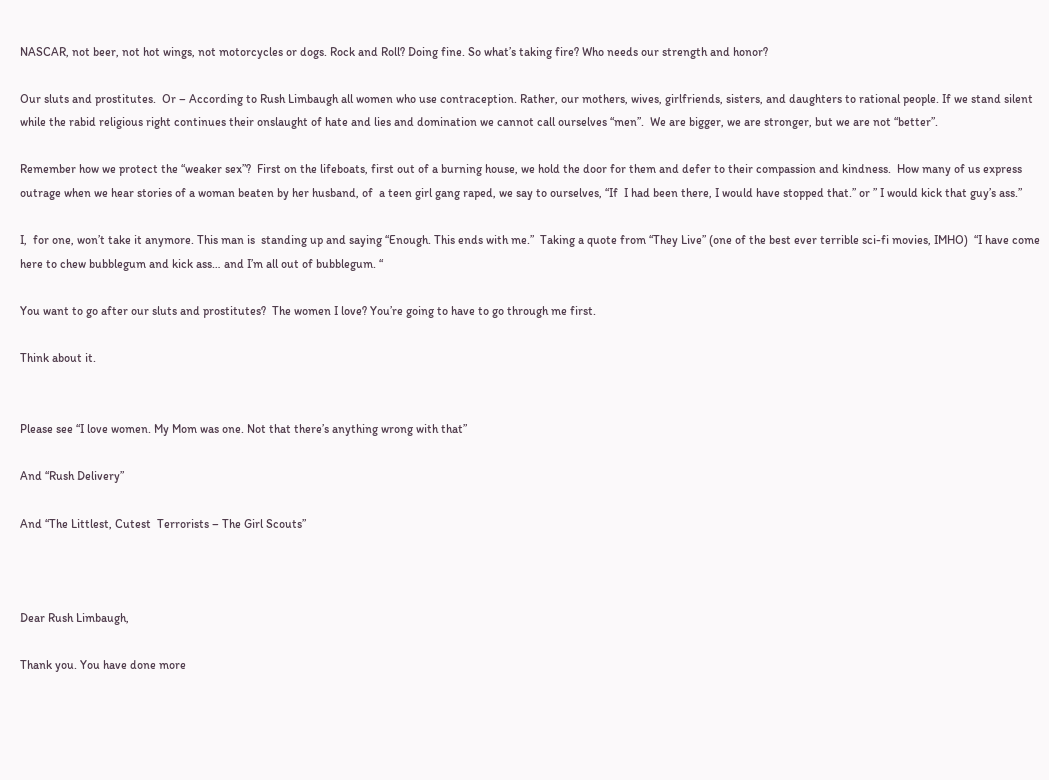NASCAR, not beer, not hot wings, not motorcycles or dogs. Rock and Roll? Doing fine. So what’s taking fire? Who needs our strength and honor?

Our sluts and prostitutes.  Or – According to Rush Limbaugh all women who use contraception. Rather, our mothers, wives, girlfriends, sisters, and daughters to rational people. If we stand silent while the rabid religious right continues their onslaught of hate and lies and domination we cannot call ourselves “men”.  We are bigger, we are stronger, but we are not “better”.

Remember how we protect the “weaker sex”?  First on the lifeboats, first out of a burning house, we hold the door for them and defer to their compassion and kindness.  How many of us express outrage when we hear stories of a woman beaten by her husband, of  a teen girl gang raped, we say to ourselves, “If  I had been there, I would have stopped that.” or ” I would kick that guy’s ass.”

I,  for one, won’t take it anymore. This man is  standing up and saying “Enough. This ends with me.”  Taking a quote from “They Live” (one of the best ever terrible sci-fi movies, IMHO)  “I have come here to chew bubblegum and kick ass… and I’m all out of bubblegum. “

You want to go after our sluts and prostitutes?  The women I love? You’re going to have to go through me first.

Think about it.


Please see “I love women. My Mom was one. Not that there’s anything wrong with that”

And “Rush Delivery”

And “The Littlest, Cutest  Terrorists – The Girl Scouts”



Dear Rush Limbaugh,

Thank you. You have done more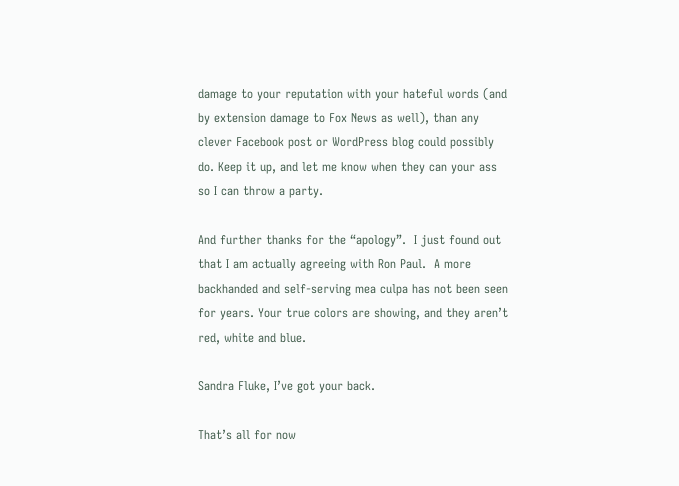damage to your reputation with your hateful words (and by extension damage to Fox News as well), than any clever Facebook post or WordPress blog could possibly do. Keep it up, and let me know when they can your ass so I can throw a party.

And further thanks for the “apology”.  I just found out that I am actually agreeing with Ron Paul.  A more backhanded and self-serving mea culpa has not been seen for years. Your true colors are showing, and they aren’t red, white and blue.

Sandra Fluke, I’ve got your back.

That’s all for now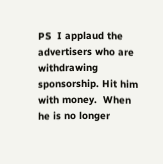PS  I applaud the advertisers who are withdrawing sponsorship. Hit him with money.  When he is no longer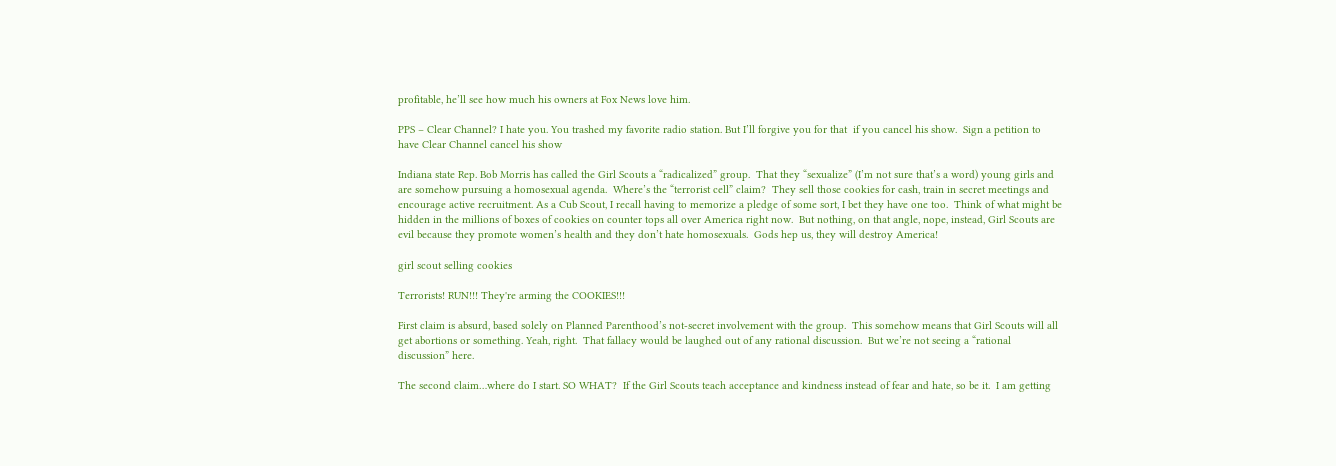profitable, he’ll see how much his owners at Fox News love him.

PPS – Clear Channel? I hate you. You trashed my favorite radio station. But I’ll forgive you for that  if you cancel his show.  Sign a petition to have Clear Channel cancel his show

Indiana state Rep. Bob Morris has called the Girl Scouts a “radicalized” group.  That they “sexualize” (I’m not sure that’s a word) young girls and are somehow pursuing a homosexual agenda.  Where’s the “terrorist cell” claim?  They sell those cookies for cash, train in secret meetings and encourage active recruitment. As a Cub Scout, I recall having to memorize a pledge of some sort, I bet they have one too.  Think of what might be hidden in the millions of boxes of cookies on counter tops all over America right now.  But nothing, on that angle, nope, instead, Girl Scouts are evil because they promote women’s health and they don’t hate homosexuals.  Gods hep us, they will destroy America!

girl scout selling cookies

Terrorists! RUN!!! They're arming the COOKIES!!!

First claim is absurd, based solely on Planned Parenthood’s not-secret involvement with the group.  This somehow means that Girl Scouts will all get abortions or something. Yeah, right.  That fallacy would be laughed out of any rational discussion.  But we’re not seeing a “rational discussion” here.

The second claim…where do I start. SO WHAT?  If the Girl Scouts teach acceptance and kindness instead of fear and hate, so be it.  I am getting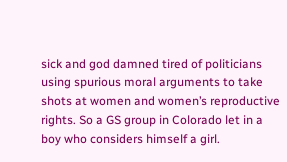sick and god damned tired of politicians using spurious moral arguments to take shots at women and women’s reproductive rights. So a GS group in Colorado let in a boy who considers himself a girl.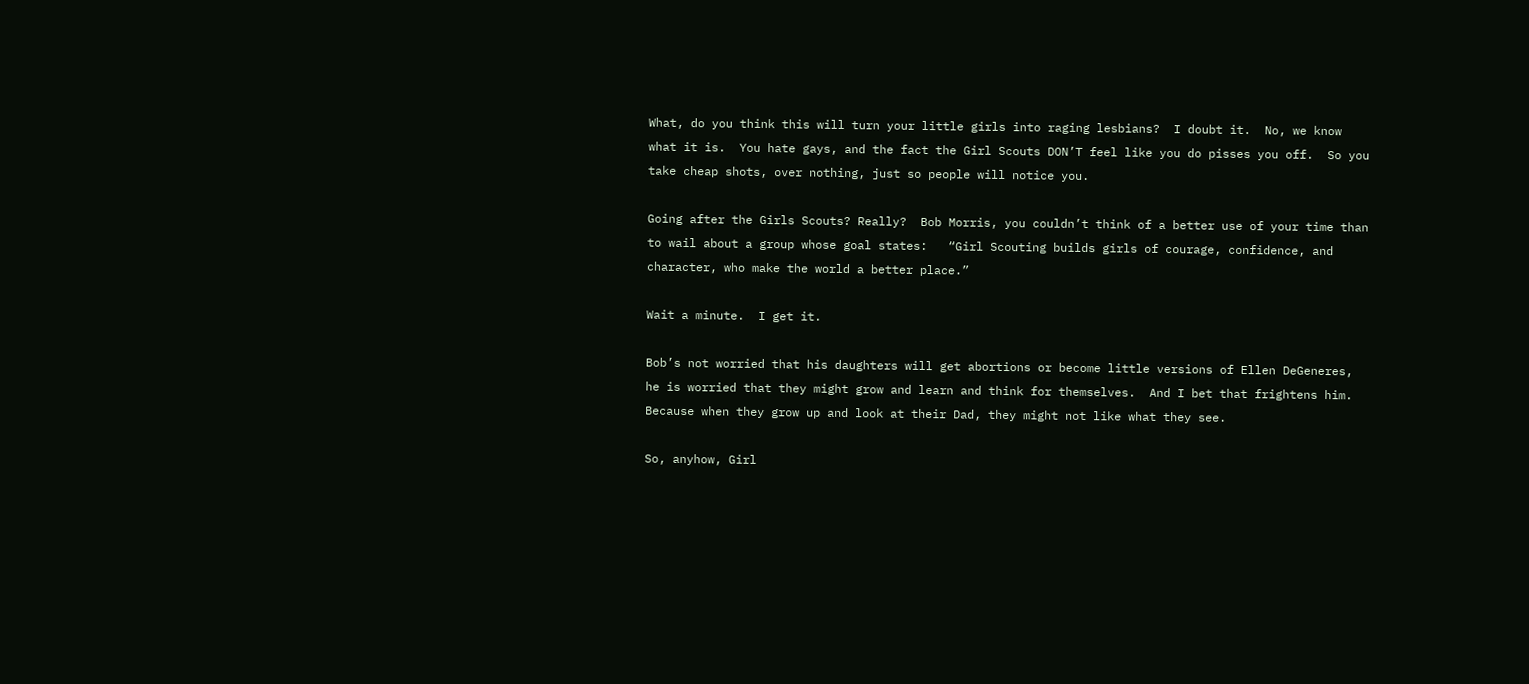What, do you think this will turn your little girls into raging lesbians?  I doubt it.  No, we know what it is.  You hate gays, and the fact the Girl Scouts DON’T feel like you do pisses you off.  So you take cheap shots, over nothing, just so people will notice you.

Going after the Girls Scouts? Really?  Bob Morris, you couldn’t think of a better use of your time than to wail about a group whose goal states:   “Girl Scouting builds girls of courage, confidence, and character, who make the world a better place.”

Wait a minute.  I get it.

Bob’s not worried that his daughters will get abortions or become little versions of Ellen DeGeneres, he is worried that they might grow and learn and think for themselves.  And I bet that frightens him.  Because when they grow up and look at their Dad, they might not like what they see.

So, anyhow, Girl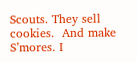Scouts. They sell cookies.  And make S’mores. I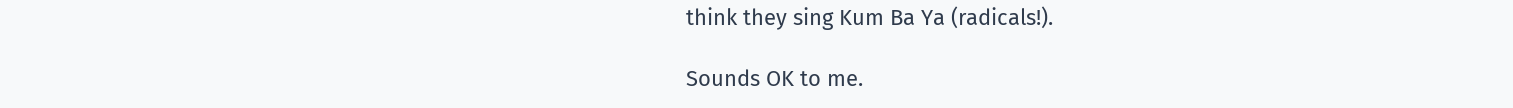think they sing Kum Ba Ya (radicals!).

Sounds OK to me.